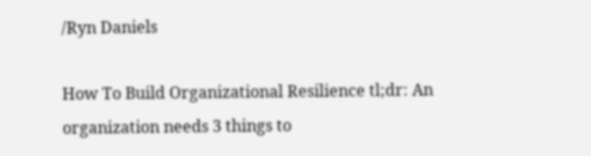/Ryn Daniels

How To Build Organizational Resilience tl;dr: An organization needs 3 things to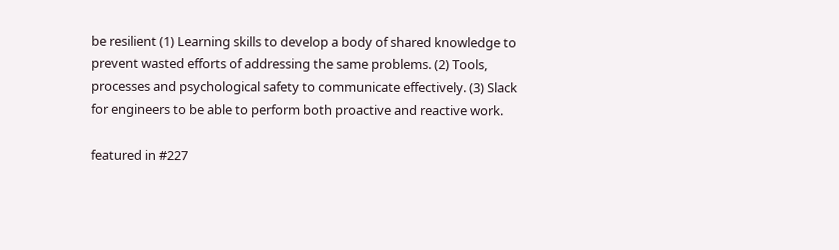be resilient (1) Learning skills to develop a body of shared knowledge to prevent wasted efforts of addressing the same problems. (2) Tools, processes and psychological safety to communicate effectively. (3) Slack for engineers to be able to perform both proactive and reactive work.

featured in #227